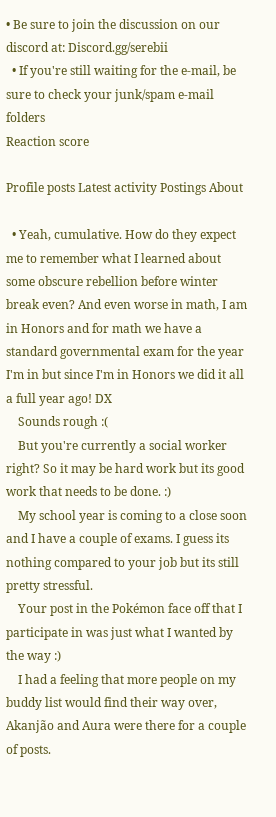• Be sure to join the discussion on our discord at: Discord.gg/serebii
  • If you're still waiting for the e-mail, be sure to check your junk/spam e-mail folders
Reaction score

Profile posts Latest activity Postings About

  • Yeah, cumulative. How do they expect me to remember what I learned about some obscure rebellion before winter break even? And even worse in math, I am in Honors and for math we have a standard governmental exam for the year I'm in but since I'm in Honors we did it all a full year ago! DX
    Sounds rough :(
    But you're currently a social worker right? So it may be hard work but its good work that needs to be done. :)
    My school year is coming to a close soon and I have a couple of exams. I guess its nothing compared to your job but its still pretty stressful.
    Your post in the Pokémon face off that I participate in was just what I wanted by the way :)
    I had a feeling that more people on my buddy list would find their way over, Akanjão and Aura were there for a couple of posts.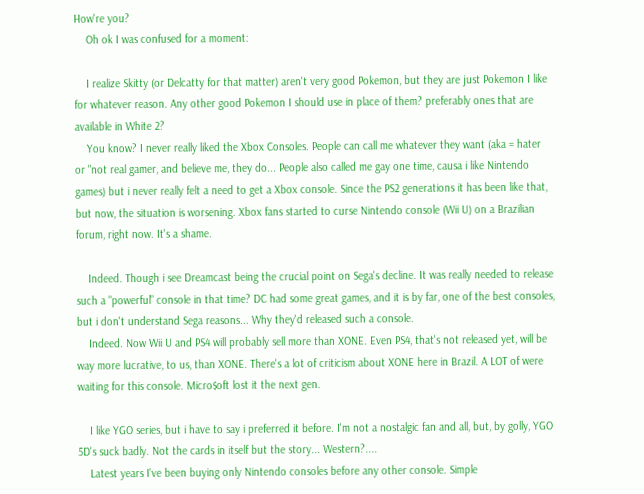How're you?
    Oh ok I was confused for a moment:

    I realize Skitty (or Delcatty for that matter) aren't very good Pokemon, but they are just Pokemon I like for whatever reason. Any other good Pokemon I should use in place of them? preferably ones that are available in White 2?
    You know? I never really liked the Xbox Consoles. People can call me whatever they want (aka = hater or "not real gamer, and believe me, they do... People also called me gay one time, causa i like Nintendo games) but i never really felt a need to get a Xbox console. Since the PS2 generations it has been like that, but now, the situation is worsening. Xbox fans started to curse Nintendo console (Wii U) on a Brazilian forum, right now. It's a shame.

    Indeed. Though i see Dreamcast being the crucial point on Sega's decline. It was really needed to release such a "powerful" console in that time? DC had some great games, and it is by far, one of the best consoles, but i don't understand Sega reasons... Why they'd released such a console.
    Indeed. Now Wii U and PS4 will probably sell more than XONE. Even PS4, that's not released yet, will be way more lucrative, to us, than XONE. There's a lot of criticism about XONE here in Brazil. A LOT of were waiting for this console. Micro$oft lost it the next gen.

    I like YGO series, but i have to say i preferred it before. I'm not a nostalgic fan and all, but, by golly, YGO 5D's suck badly. Not the cards in itself but the story... Western?....
    Latest years I've been buying only Nintendo consoles before any other console. Simple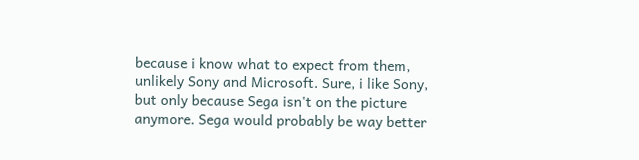because i know what to expect from them, unlikely Sony and Microsoft. Sure, i like Sony, but only because Sega isn't on the picture anymore. Sega would probably be way better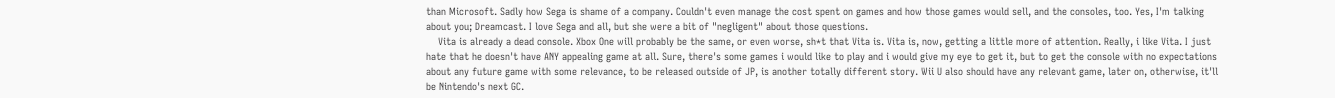than Microsoft. Sadly how Sega is shame of a company. Couldn't even manage the cost spent on games and how those games would sell, and the consoles, too. Yes, I'm talking about you; Dreamcast. I love Sega and all, but she were a bit of "negligent" about those questions.
    Vita is already a dead console. Xbox One will probably be the same, or even worse, sh*t that Vita is. Vita is, now, getting a little more of attention. Really, i like Vita. I just hate that he doesn't have ANY appealing game at all. Sure, there's some games i would like to play and i would give my eye to get it, but to get the console with no expectations about any future game with some relevance, to be released outside of JP, is another totally different story. Wii U also should have any relevant game, later on, otherwise, it'll be Nintendo's next GC.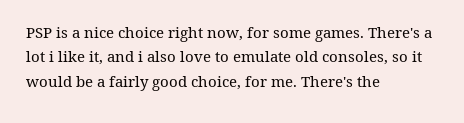PSP is a nice choice right now, for some games. There's a lot i like it, and i also love to emulate old consoles, so it would be a fairly good choice, for me. There's the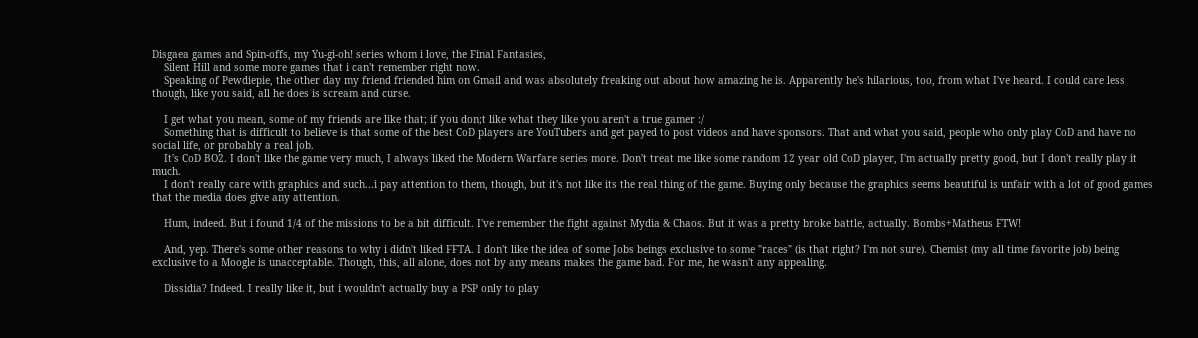Disgaea games and Spin-offs, my Yu-gi-oh! series whom i love, the Final Fantasies,
    Silent Hill and some more games that i can't remember right now.
    Speaking of Pewdiepie, the other day my friend friended him on Gmail and was absolutely freaking out about how amazing he is. Apparently he's hilarious, too, from what I've heard. I could care less though, like you said, all he does is scream and curse.

    I get what you mean, some of my friends are like that; if you don;t like what they like you aren't a true gamer :/
    Something that is difficult to believe is that some of the best CoD players are YouTubers and get payed to post videos and have sponsors. That and what you said, people who only play CoD and have no social life, or probably a real job.
    It's CoD BO2. I don't like the game very much, I always liked the Modern Warfare series more. Don't treat me like some random 12 year old CoD player, I'm actually pretty good, but I don't really play it much.
    I don't really care with graphics and such...i pay attention to them, though, but it's not like its the real thing of the game. Buying only because the graphics seems beautiful is unfair with a lot of good games that the media does give any attention.

    Hum, indeed. But i found 1/4 of the missions to be a bit difficult. I've remember the fight against Mydia & Chaos. But it was a pretty broke battle, actually. Bombs+Matheus FTW!

    And, yep. There's some other reasons to why i didn't liked FFTA. I don't like the idea of some Jobs beings exclusive to some "races" (is that right? I'm not sure). Chemist (my all time favorite job) being exclusive to a Moogle is unacceptable. Though, this, all alone, does not by any means makes the game bad. For me, he wasn't any appealing.

    Dissidia? Indeed. I really like it, but i wouldn't actually buy a PSP only to play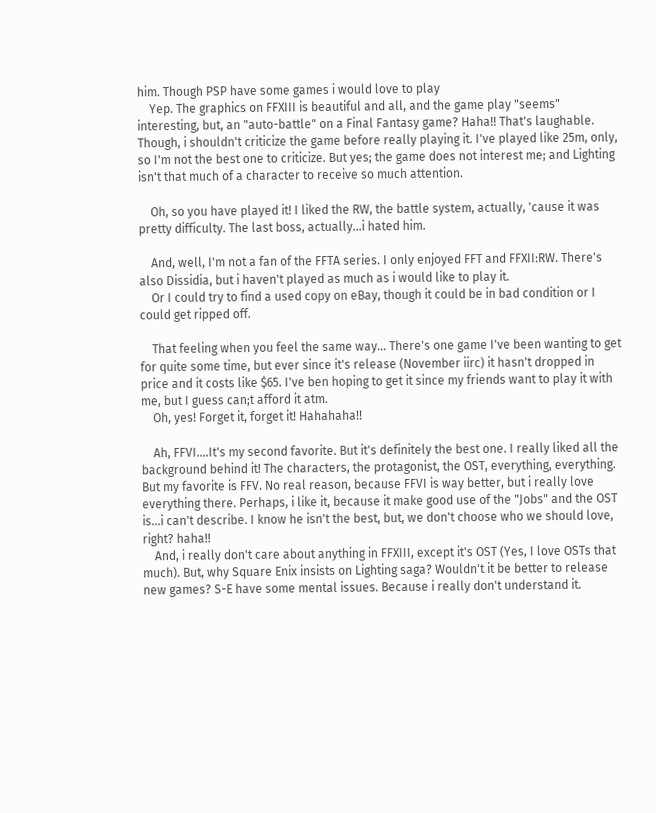him. Though PSP have some games i would love to play
    Yep. The graphics on FFXIII is beautiful and all, and the game play "seems" interesting, but, an "auto-battle" on a Final Fantasy game? Haha!! That's laughable. Though, i shouldn't criticize the game before really playing it. I've played like 25m, only, so I'm not the best one to criticize. But yes; the game does not interest me; and Lighting isn't that much of a character to receive so much attention.

    Oh, so you have played it! I liked the RW, the battle system, actually, 'cause it was pretty difficulty. The last boss, actually...i hated him.

    And, well, I'm not a fan of the FFTA series. I only enjoyed FFT and FFXII:RW. There's also Dissidia, but i haven't played as much as i would like to play it.
    Or I could try to find a used copy on eBay, though it could be in bad condition or I could get ripped off.

    That feeling when you feel the same way... There's one game I've been wanting to get for quite some time, but ever since it's release (November iirc) it hasn't dropped in price and it costs like $65. I've ben hoping to get it since my friends want to play it with me, but I guess can;t afford it atm.
    Oh, yes! Forget it, forget it! Hahahaha!!

    Ah, FFVI....It's my second favorite. But it's definitely the best one. I really liked all the background behind it! The characters, the protagonist, the OST, everything, everything. But my favorite is FFV. No real reason, because FFVI is way better, but i really love everything there. Perhaps, i like it, because it make good use of the "Jobs" and the OST is...i can't describe. I know he isn't the best, but, we don't choose who we should love, right? haha!!
    And, i really don't care about anything in FFXIII, except it's OST (Yes, I love OSTs that much). But, why Square Enix insists on Lighting saga? Wouldn't it be better to release new games? S-E have some mental issues. Because i really don't understand it.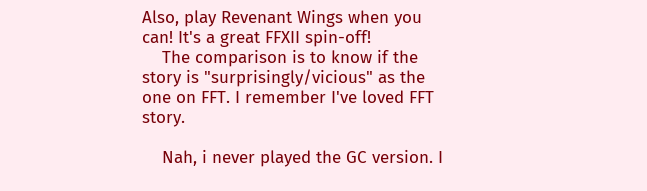Also, play Revenant Wings when you can! It's a great FFXII spin-off!
    The comparison is to know if the story is "surprisingly/vicious" as the one on FFT. I remember I've loved FFT story.

    Nah, i never played the GC version. I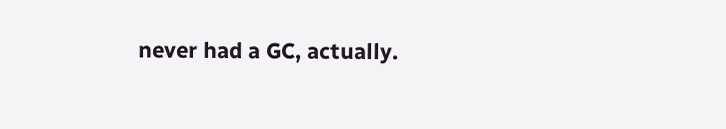never had a GC, actually.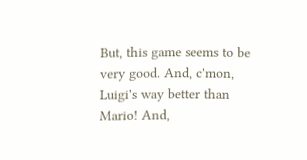But, this game seems to be very good. And, c'mon, Luigi's way better than Mario! And,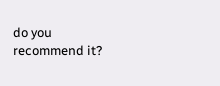do you recommend it?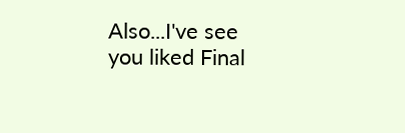Also...I've see you liked Final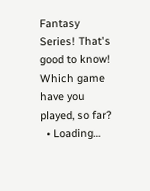Fantasy Series! That's good to know! Which game have you played, so far?
  • Loading…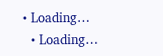• Loading…
  • Loading…